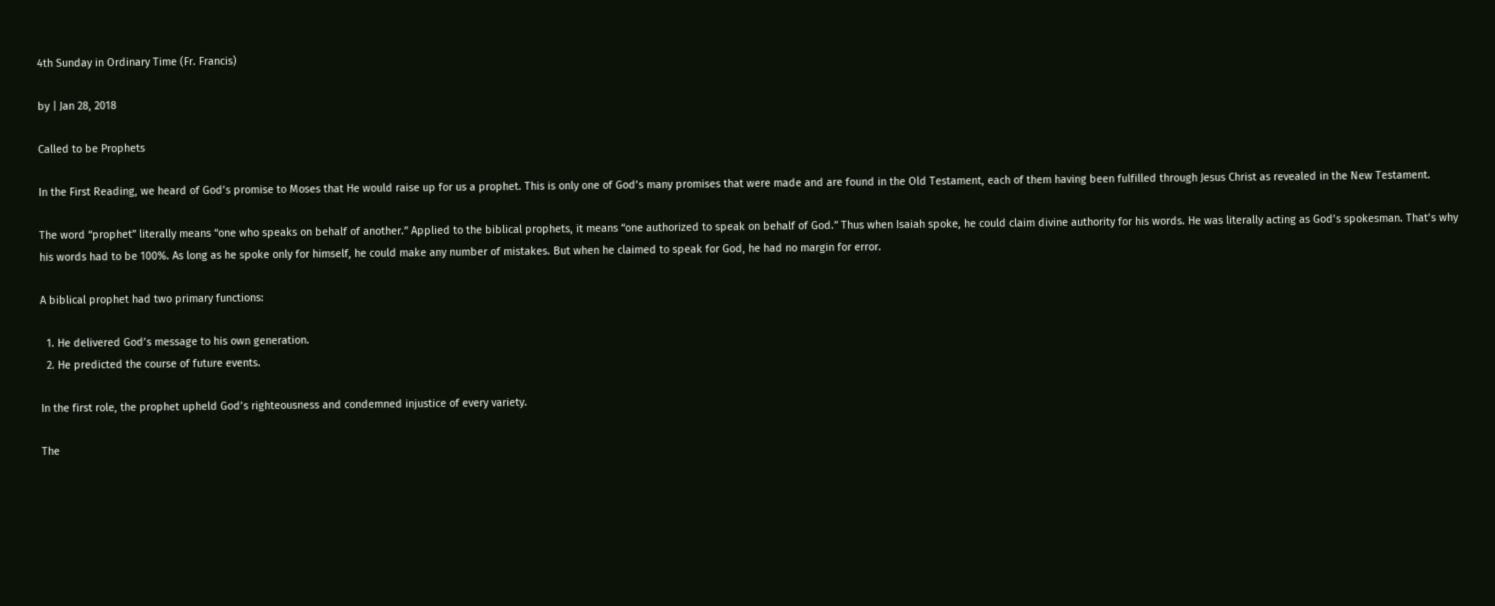4th Sunday in Ordinary Time (Fr. Francis)

by | Jan 28, 2018

Called to be Prophets

In the First Reading, we heard of God’s promise to Moses that He would raise up for us a prophet. This is only one of God’s many promises that were made and are found in the Old Testament, each of them having been fulfilled through Jesus Christ as revealed in the New Testament.

The word “prophet” literally means “one who speaks on behalf of another.” Applied to the biblical prophets, it means “one authorized to speak on behalf of God.” Thus when Isaiah spoke, he could claim divine authority for his words. He was literally acting as God’s spokesman. That’s why his words had to be 100%. As long as he spoke only for himself, he could make any number of mistakes. But when he claimed to speak for God, he had no margin for error.

A biblical prophet had two primary functions:

  1. He delivered God’s message to his own generation.
  2. He predicted the course of future events.

In the first role, the prophet upheld God’s righteousness and condemned injustice of every variety.

The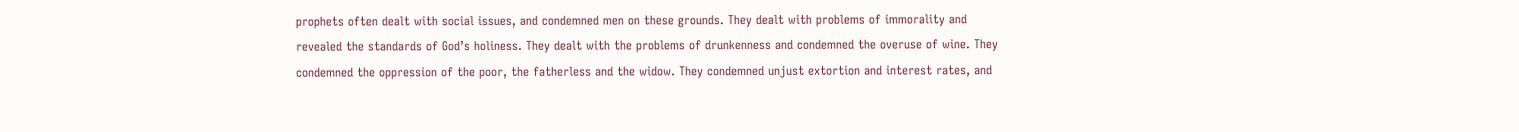prophets often dealt with social issues, and condemned men on these grounds. They dealt with problems of immorality and revealed the standards of God’s holiness. They dealt with the problems of drunkenness and condemned the overuse of wine. They condemned the oppression of the poor, the fatherless and the widow. They condemned unjust extortion and interest rates, and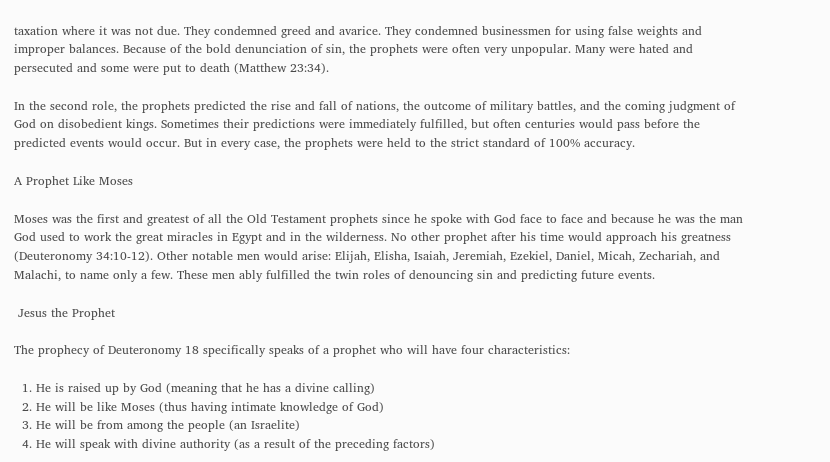taxation where it was not due. They condemned greed and avarice. They condemned businessmen for using false weights and improper balances. Because of the bold denunciation of sin, the prophets were often very unpopular. Many were hated and persecuted and some were put to death (Matthew 23:34).

In the second role, the prophets predicted the rise and fall of nations, the outcome of military battles, and the coming judgment of God on disobedient kings. Sometimes their predictions were immediately fulfilled, but often centuries would pass before the predicted events would occur. But in every case, the prophets were held to the strict standard of 100% accuracy.

A Prophet Like Moses

Moses was the first and greatest of all the Old Testament prophets since he spoke with God face to face and because he was the man God used to work the great miracles in Egypt and in the wilderness. No other prophet after his time would approach his greatness (Deuteronomy 34:10-12). Other notable men would arise: Elijah, Elisha, Isaiah, Jeremiah, Ezekiel, Daniel, Micah, Zechariah, and Malachi, to name only a few. These men ably fulfilled the twin roles of denouncing sin and predicting future events.

 Jesus the Prophet

The prophecy of Deuteronomy 18 specifically speaks of a prophet who will have four characteristics:

  1. He is raised up by God (meaning that he has a divine calling)
  2. He will be like Moses (thus having intimate knowledge of God)
  3. He will be from among the people (an Israelite)
  4. He will speak with divine authority (as a result of the preceding factors)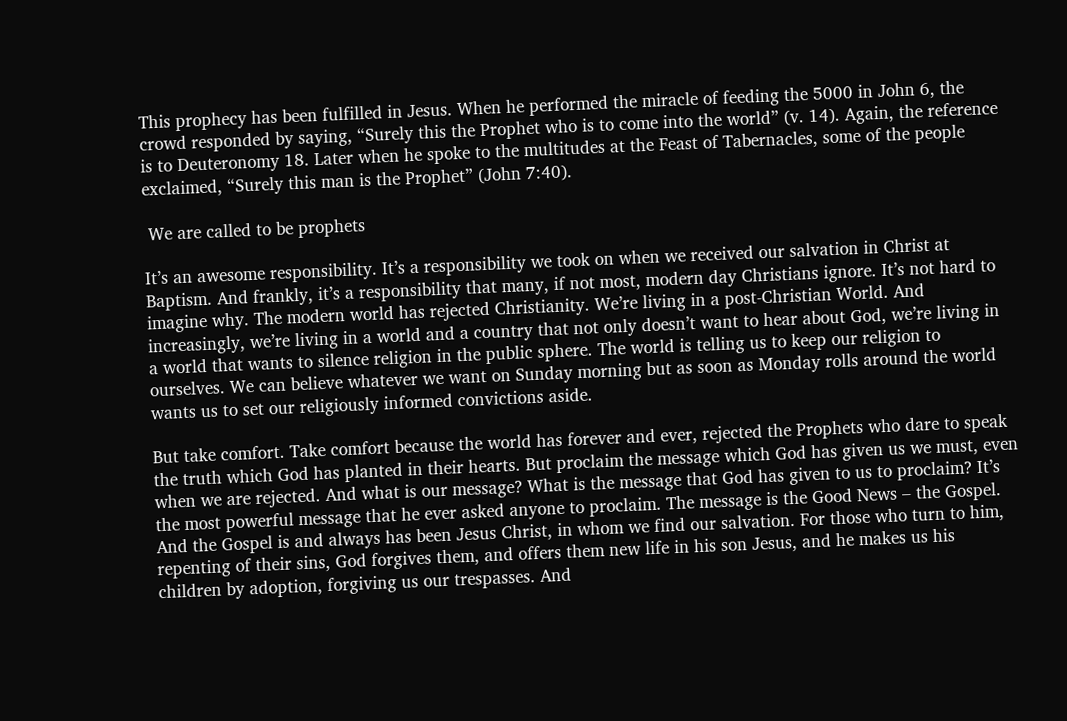This prophecy has been fulfilled in Jesus. When he performed the miracle of feeding the 5000 in John 6, the crowd responded by saying, “Surely this the Prophet who is to come into the world” (v. 14). Again, the reference is to Deuteronomy 18. Later when he spoke to the multitudes at the Feast of Tabernacles, some of the people exclaimed, “Surely this man is the Prophet” (John 7:40).

 We are called to be prophets

It’s an awesome responsibility. It’s a responsibility we took on when we received our salvation in Christ at Baptism. And frankly, it’s a responsibility that many, if not most, modern day Christians ignore. It’s not hard to imagine why. The modern world has rejected Christianity. We’re living in a post-Christian World. And increasingly, we’re living in a world and a country that not only doesn’t want to hear about God, we’re living in a world that wants to silence religion in the public sphere. The world is telling us to keep our religion to ourselves. We can believe whatever we want on Sunday morning but as soon as Monday rolls around the world wants us to set our religiously informed convictions aside.

But take comfort. Take comfort because the world has forever and ever, rejected the Prophets who dare to speak the truth which God has planted in their hearts. But proclaim the message which God has given us we must, even when we are rejected. And what is our message? What is the message that God has given to us to proclaim? It’s the most powerful message that he ever asked anyone to proclaim. The message is the Good News – the Gospel. And the Gospel is and always has been Jesus Christ, in whom we find our salvation. For those who turn to him, repenting of their sins, God forgives them, and offers them new life in his son Jesus, and he makes us his children by adoption, forgiving us our trespasses. And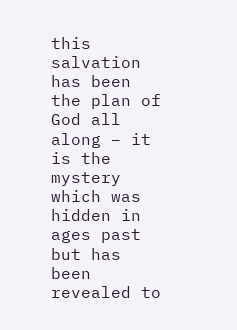this salvation has been the plan of God all along – it is the mystery which was hidden in ages past but has been revealed to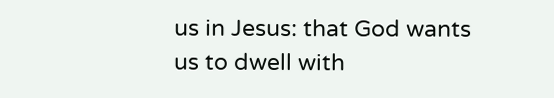us in Jesus: that God wants us to dwell with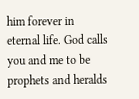him forever in eternal life. God calls you and me to be prophets and heralds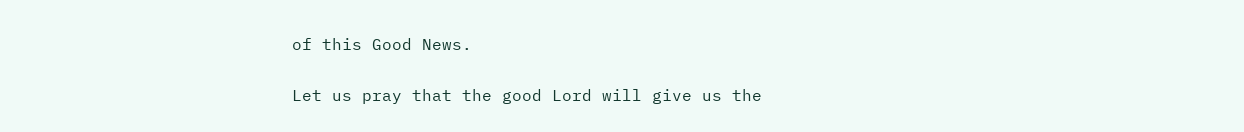of this Good News.

Let us pray that the good Lord will give us the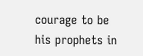courage to be his prophets in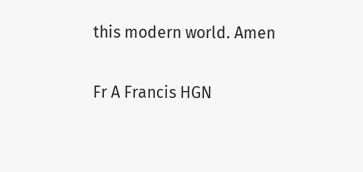this modern world. Amen

Fr A Francis HGN